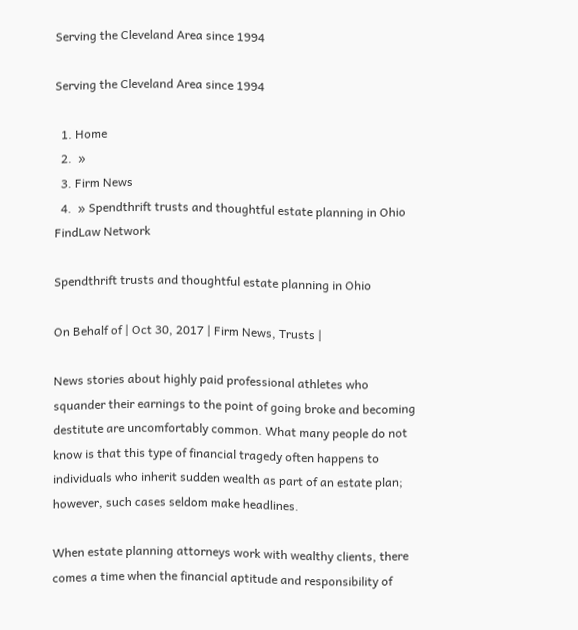Serving the Cleveland Area since 1994

Serving the Cleveland Area since 1994

  1. Home
  2.  »
  3. Firm News
  4.  » Spendthrift trusts and thoughtful estate planning in Ohio
FindLaw Network

Spendthrift trusts and thoughtful estate planning in Ohio

On Behalf of | Oct 30, 2017 | Firm News, Trusts |

News stories about highly paid professional athletes who squander their earnings to the point of going broke and becoming destitute are uncomfortably common. What many people do not know is that this type of financial tragedy often happens to individuals who inherit sudden wealth as part of an estate plan; however, such cases seldom make headlines.

When estate planning attorneys work with wealthy clients, there comes a time when the financial aptitude and responsibility of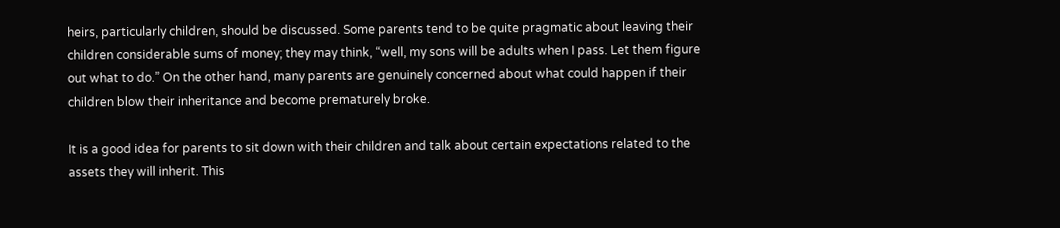heirs, particularly children, should be discussed. Some parents tend to be quite pragmatic about leaving their children considerable sums of money; they may think, “well, my sons will be adults when I pass. Let them figure out what to do.” On the other hand, many parents are genuinely concerned about what could happen if their children blow their inheritance and become prematurely broke.

It is a good idea for parents to sit down with their children and talk about certain expectations related to the assets they will inherit. This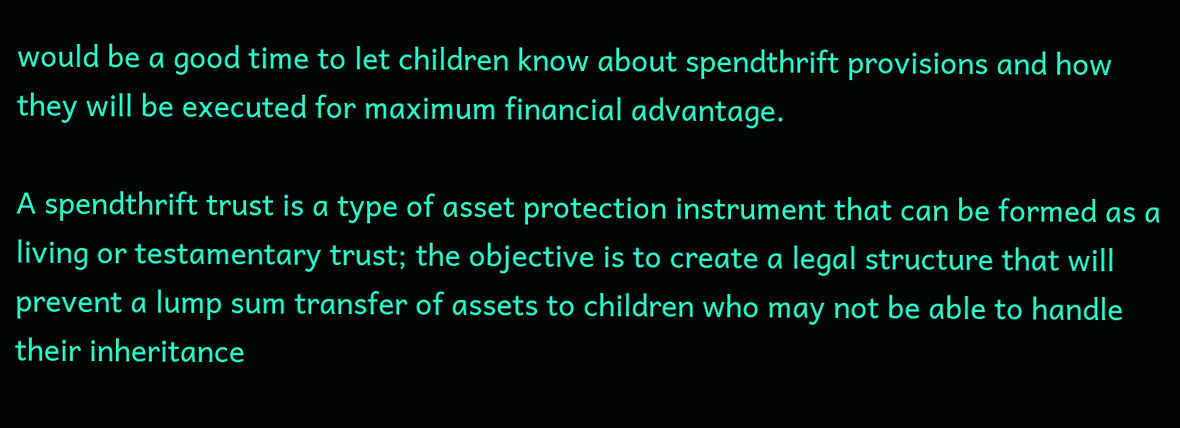would be a good time to let children know about spendthrift provisions and how they will be executed for maximum financial advantage.

A spendthrift trust is a type of asset protection instrument that can be formed as a living or testamentary trust; the objective is to create a legal structure that will prevent a lump sum transfer of assets to children who may not be able to handle their inheritance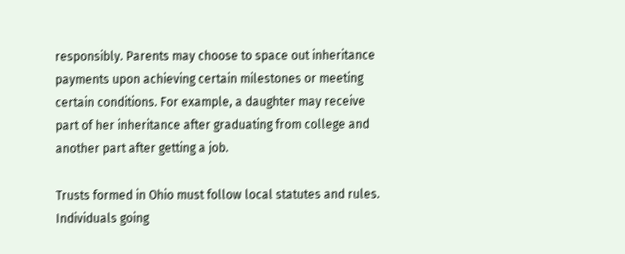responsibly. Parents may choose to space out inheritance payments upon achieving certain milestones or meeting certain conditions. For example, a daughter may receive part of her inheritance after graduating from college and another part after getting a job.

Trusts formed in Ohio must follow local statutes and rules. Individuals going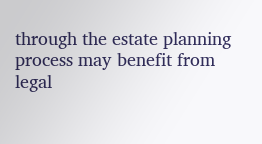through the estate planning process may benefit from legal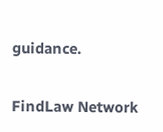guidance.

FindLaw Network